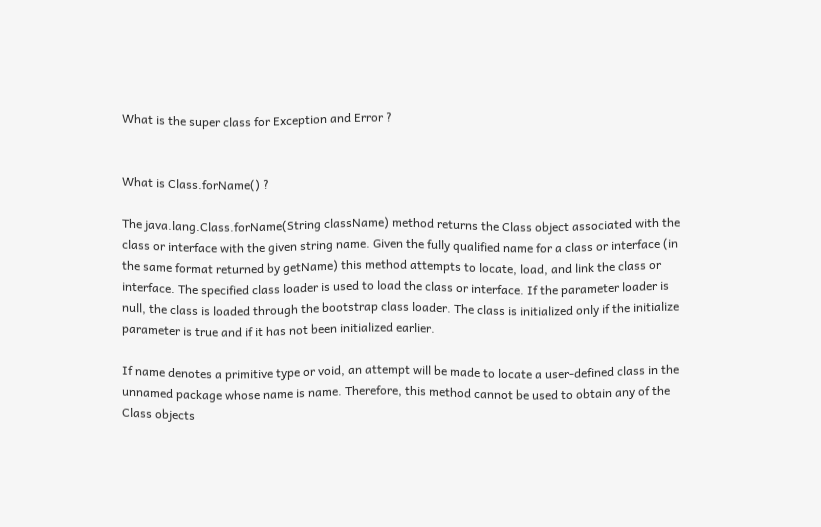What is the super class for Exception and Error ?


What is Class.forName() ?

The java.lang.Class.forName(String className) method returns the Class object associated with the class or interface with the given string name. Given the fully qualified name for a class or interface (in the same format returned by getName) this method attempts to locate, load, and link the class or interface. The specified class loader is used to load the class or interface. If the parameter loader is null, the class is loaded through the bootstrap class loader. The class is initialized only if the initialize parameter is true and if it has not been initialized earlier.

If name denotes a primitive type or void, an attempt will be made to locate a user-defined class in the unnamed package whose name is name. Therefore, this method cannot be used to obtain any of the Class objects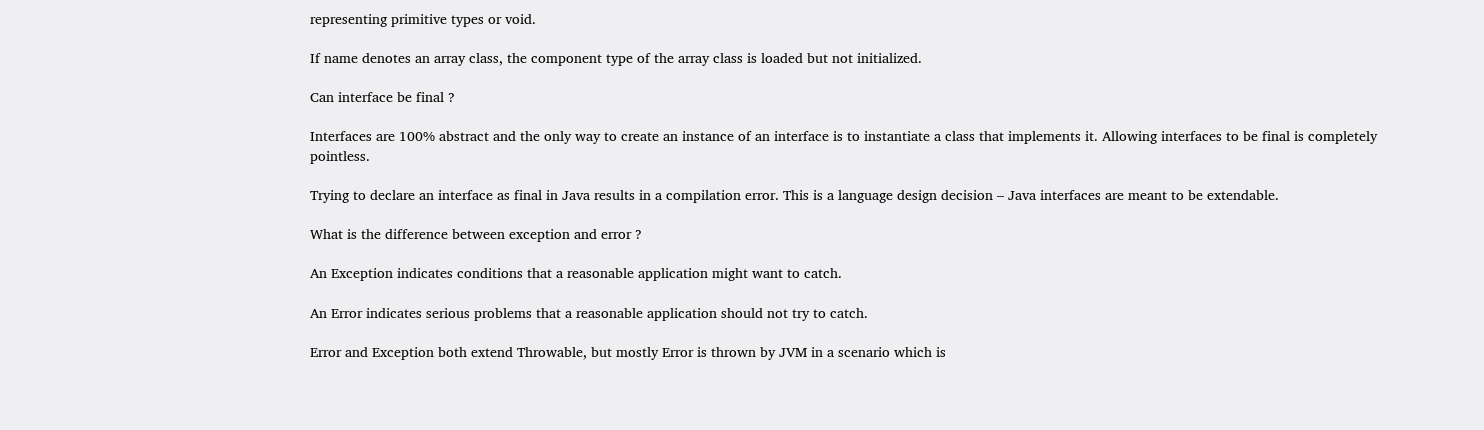representing primitive types or void.

If name denotes an array class, the component type of the array class is loaded but not initialized.

Can interface be final ?

Interfaces are 100% abstract and the only way to create an instance of an interface is to instantiate a class that implements it. Allowing interfaces to be final is completely pointless.

Trying to declare an interface as final in Java results in a compilation error. This is a language design decision – Java interfaces are meant to be extendable.

What is the difference between exception and error ?

An Exception indicates conditions that a reasonable application might want to catch.

An Error indicates serious problems that a reasonable application should not try to catch.

Error and Exception both extend Throwable, but mostly Error is thrown by JVM in a scenario which is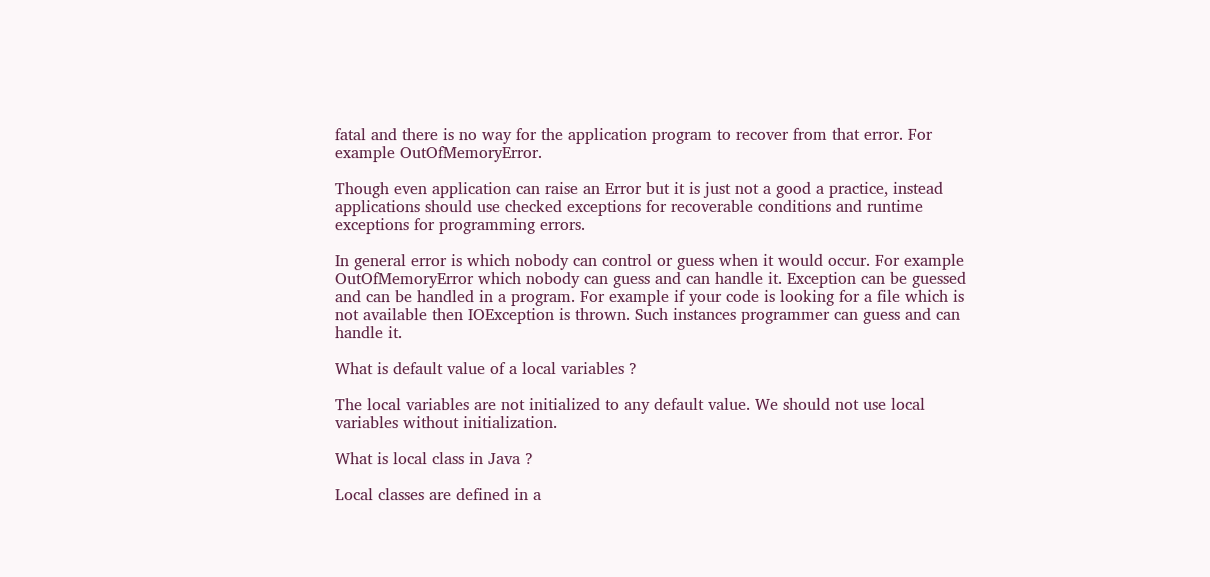fatal and there is no way for the application program to recover from that error. For example OutOfMemoryError.

Though even application can raise an Error but it is just not a good a practice, instead applications should use checked exceptions for recoverable conditions and runtime exceptions for programming errors.

In general error is which nobody can control or guess when it would occur. For example OutOfMemoryError which nobody can guess and can handle it. Exception can be guessed and can be handled in a program. For example if your code is looking for a file which is not available then IOException is thrown. Such instances programmer can guess and can handle it.

What is default value of a local variables ?

The local variables are not initialized to any default value. We should not use local variables without initialization.

What is local class in Java ?

Local classes are defined in a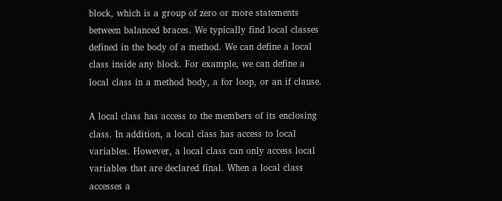block, which is a group of zero or more statements between balanced braces. We typically find local classes defined in the body of a method. We can define a local class inside any block. For example, we can define a local class in a method body, a for loop, or an if clause.

A local class has access to the members of its enclosing class. In addition, a local class has access to local variables. However, a local class can only access local variables that are declared final. When a local class accesses a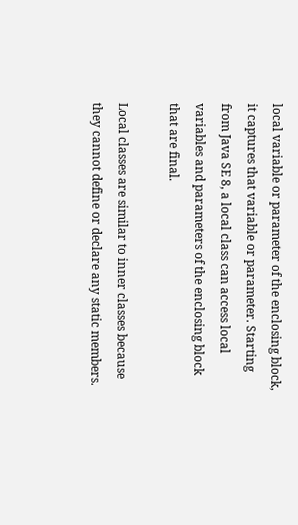local variable or parameter of the enclosing block, it captures that variable or parameter. Starting from Java SE 8, a local class can access local variables and parameters of the enclosing block that are final.

Local classes are similar to inner classes because they cannot define or declare any static members.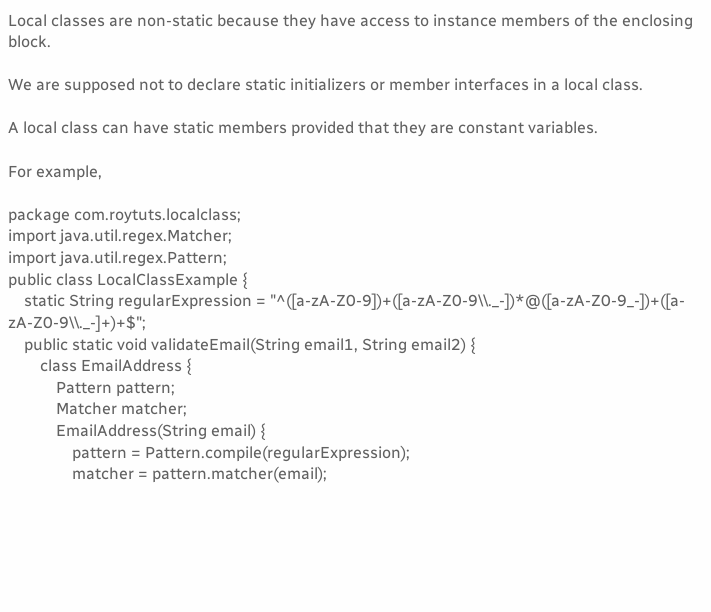Local classes are non-static because they have access to instance members of the enclosing block.

We are supposed not to declare static initializers or member interfaces in a local class.

A local class can have static members provided that they are constant variables.

For example,

package com.roytuts.localclass;
import java.util.regex.Matcher;
import java.util.regex.Pattern;
public class LocalClassExample {
    static String regularExpression = "^([a-zA-Z0-9])+([a-zA-Z0-9\\._-])*@([a-zA-Z0-9_-])+([a-zA-Z0-9\\._-]+)+$";
    public static void validateEmail(String email1, String email2) {
        class EmailAddress {
            Pattern pattern;
            Matcher matcher;
            EmailAddress(String email) {
                pattern = Pattern.compile(regularExpression);
                matcher = pattern.matcher(email);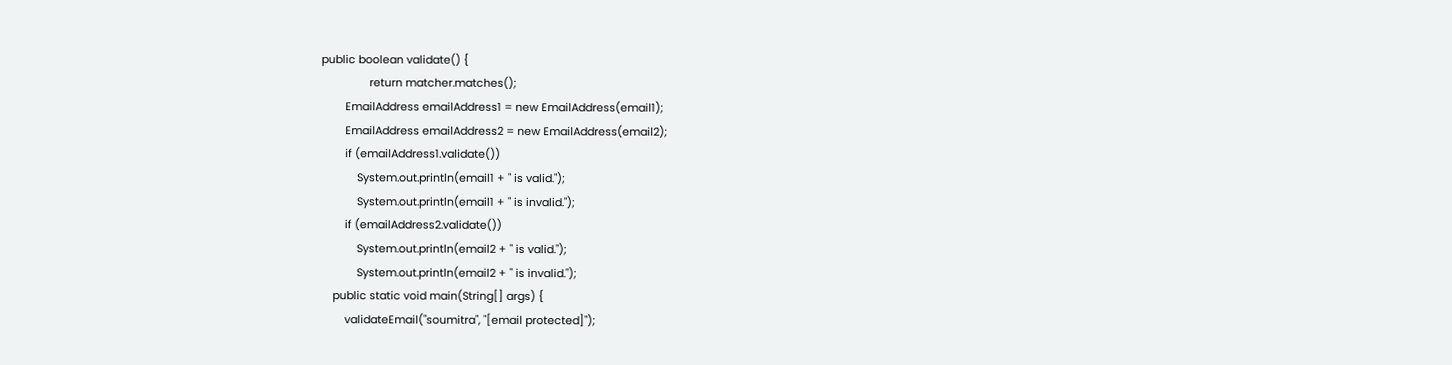public boolean validate() {
                return matcher.matches();
        EmailAddress emailAddress1 = new EmailAddress(email1);
        EmailAddress emailAddress2 = new EmailAddress(email2);
        if (emailAddress1.validate())
            System.out.println(email1 + " is valid.");
            System.out.println(email1 + " is invalid.");
        if (emailAddress2.validate())
            System.out.println(email2 + " is valid.");
            System.out.println(email2 + " is invalid.");
    public static void main(String[] args) {
        validateEmail("soumitra", "[email protected]");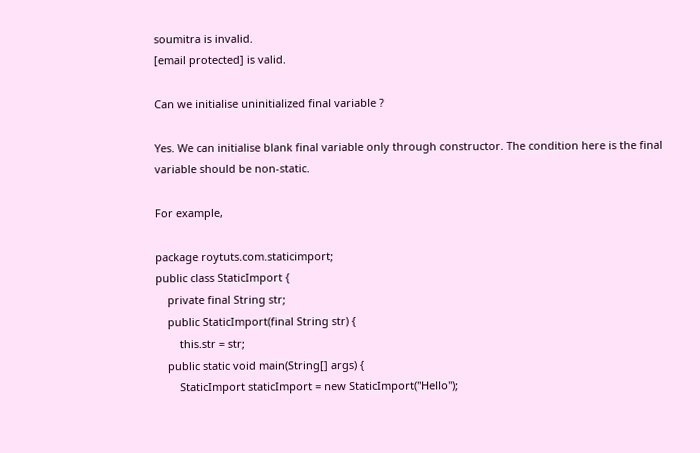soumitra is invalid.
[email protected] is valid.

Can we initialise uninitialized final variable ?

Yes. We can initialise blank final variable only through constructor. The condition here is the final variable should be non-static.

For example,

package roytuts.com.staticimport;
public class StaticImport {
    private final String str;
    public StaticImport(final String str) {
        this.str = str;
    public static void main(String[] args) {
        StaticImport staticImport = new StaticImport("Hello");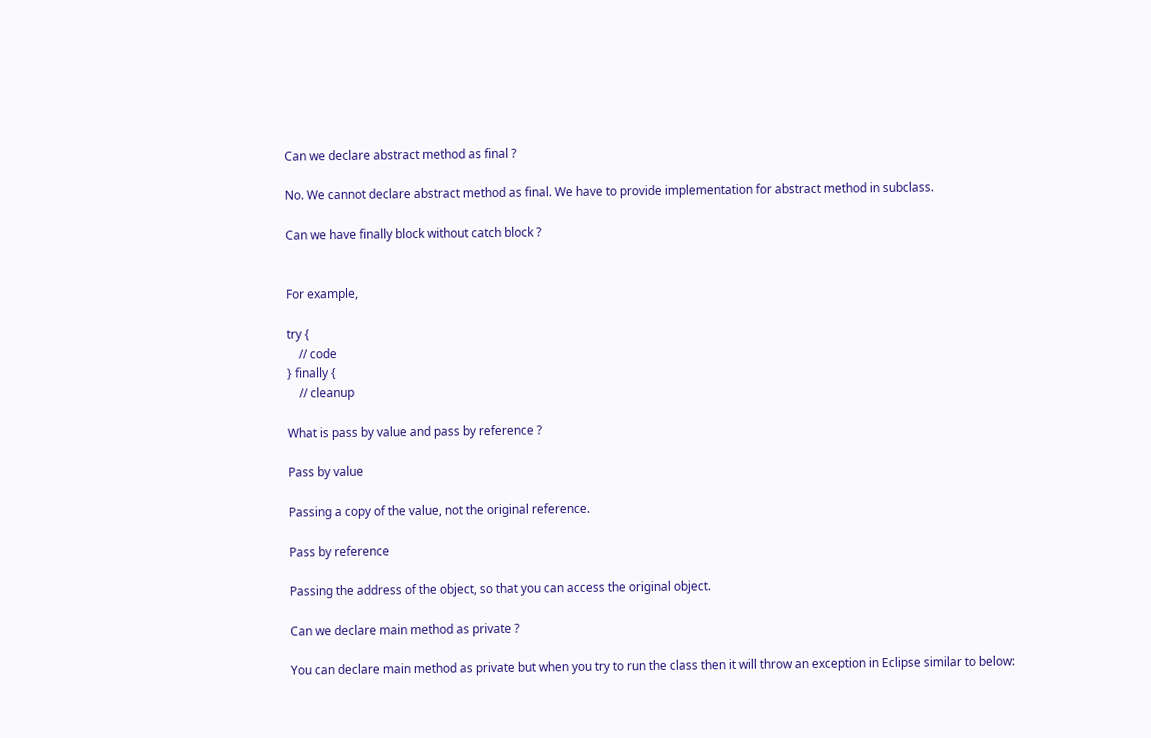Can we declare abstract method as final ?

No. We cannot declare abstract method as final. We have to provide implementation for abstract method in subclass.

Can we have finally block without catch block ?


For example,

try {
    // code
} finally {
    // cleanup

What is pass by value and pass by reference ?

Pass by value

Passing a copy of the value, not the original reference.

Pass by reference

Passing the address of the object, so that you can access the original object.

Can we declare main method as private ?

You can declare main method as private but when you try to run the class then it will throw an exception in Eclipse similar to below: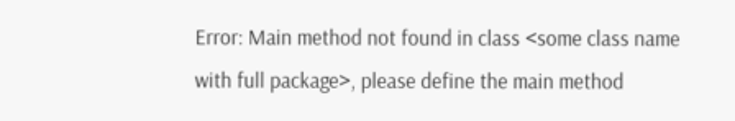Error: Main method not found in class <some class name with full package>, please define the main method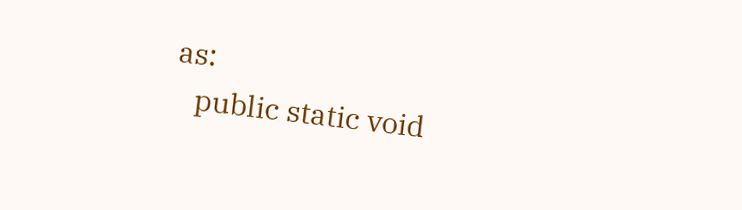as:
   public static void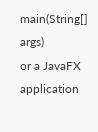main(String[] args)
or a JavaFX application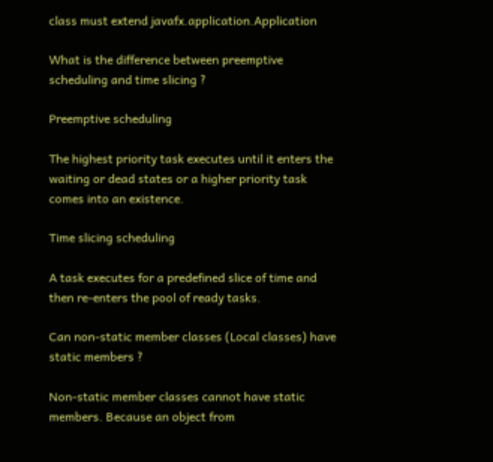class must extend javafx.application.Application

What is the difference between preemptive scheduling and time slicing ?

Preemptive scheduling

The highest priority task executes until it enters the waiting or dead states or a higher priority task comes into an existence.

Time slicing scheduling

A task executes for a predefined slice of time and then re-enters the pool of ready tasks.

Can non-static member classes (Local classes) have static members ?

Non-static member classes cannot have static members. Because an object from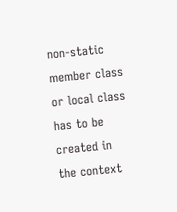non-static member class or local class has to be created in the context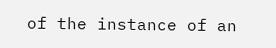of the instance of an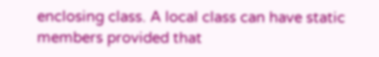enclosing class. A local class can have static members provided that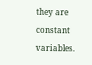they are constant variables.